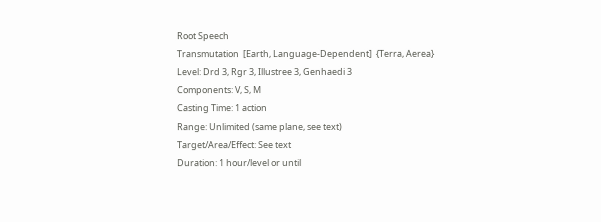Root Speech
Transmutation  [Earth, Language-Dependent]  {Terra, Aerea}
Level: Drd 3, Rgr 3, Illustree 3, Genhaedi 3
Components: V, S, M
Casting Time: 1 action
Range: Unlimited (same plane, see text)
Target/Area/Effect: See text
Duration: 1 hour/level or until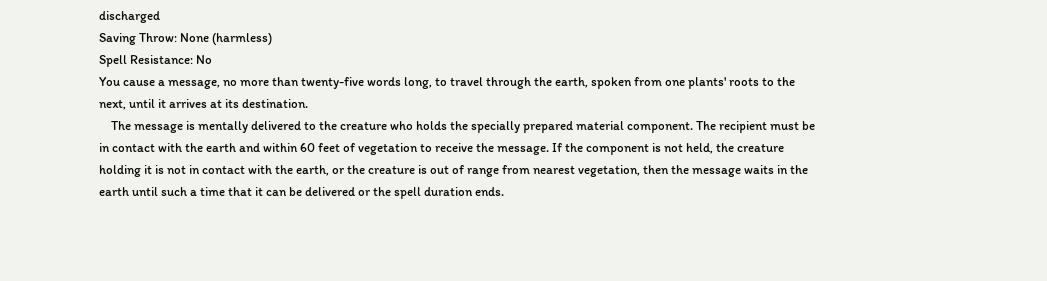discharged
Saving Throw: None (harmless)
Spell Resistance: No
You cause a message, no more than twenty-five words long, to travel through the earth, spoken from one plants' roots to the next, until it arrives at its destination.
    The message is mentally delivered to the creature who holds the specially prepared material component. The recipient must be in contact with the earth and within 60 feet of vegetation to receive the message. If the component is not held, the creature holding it is not in contact with the earth, or the creature is out of range from nearest vegetation, then the message waits in the earth until such a time that it can be delivered or the spell duration ends.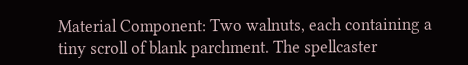Material Component: Two walnuts, each containing a tiny scroll of blank parchment. The spellcaster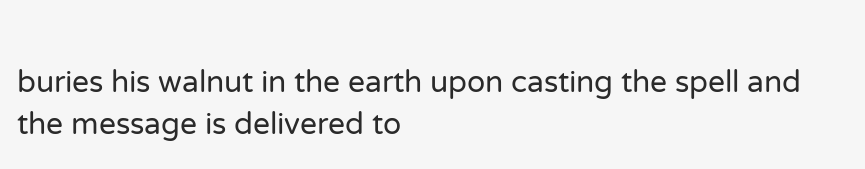buries his walnut in the earth upon casting the spell and the message is delivered to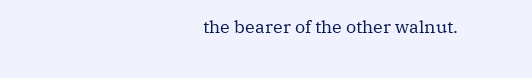the bearer of the other walnut.